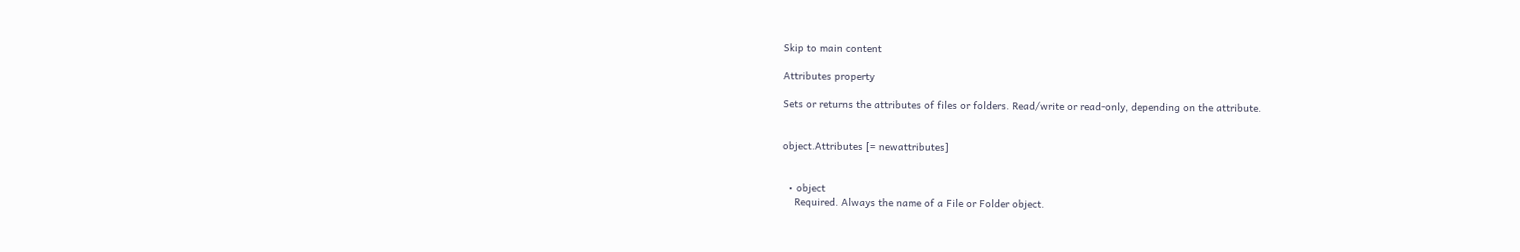Skip to main content

Attributes property

Sets or returns the attributes of files or folders. Read/write or read-only, depending on the attribute.


object.Attributes [= newattributes]


  • object
    Required. Always the name of a File or Folder object.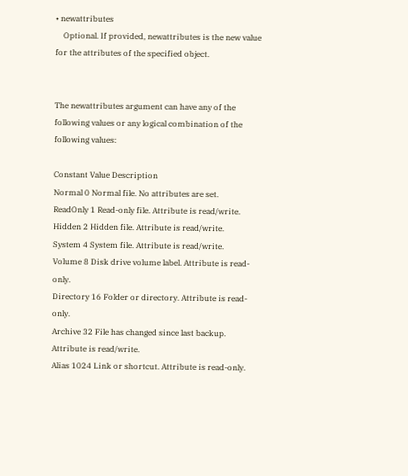• newattributes
    Optional. If provided, newattributes is the new value for the attributes of the specified object.


The newattributes argument can have any of the following values or any logical combination of the following values:

Constant Value Description
Normal 0 Normal file. No attributes are set.
ReadOnly 1 Read-only file. Attribute is read/write.
Hidden 2 Hidden file. Attribute is read/write.
System 4 System file. Attribute is read/write.
Volume 8 Disk drive volume label. Attribute is read-only.
Directory 16 Folder or directory. Attribute is read-only.
Archive 32 File has changed since last backup. Attribute is read/write.
Alias 1024 Link or shortcut. Attribute is read-only.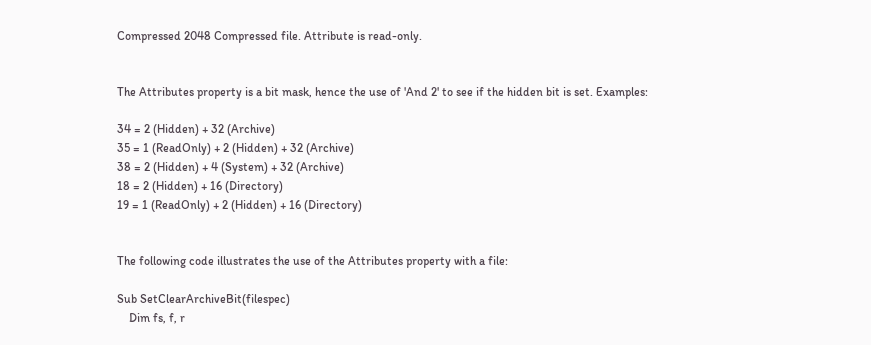Compressed 2048 Compressed file. Attribute is read-only.


The Attributes property is a bit mask, hence the use of 'And 2' to see if the hidden bit is set. Examples:

34 = 2 (Hidden) + 32 (Archive)
35 = 1 (ReadOnly) + 2 (Hidden) + 32 (Archive)
38 = 2 (Hidden) + 4 (System) + 32 (Archive)
18 = 2 (Hidden) + 16 (Directory)
19 = 1 (ReadOnly) + 2 (Hidden) + 16 (Directory)


The following code illustrates the use of the Attributes property with a file:

Sub SetClearArchiveBit(filespec)
    Dim fs, f, r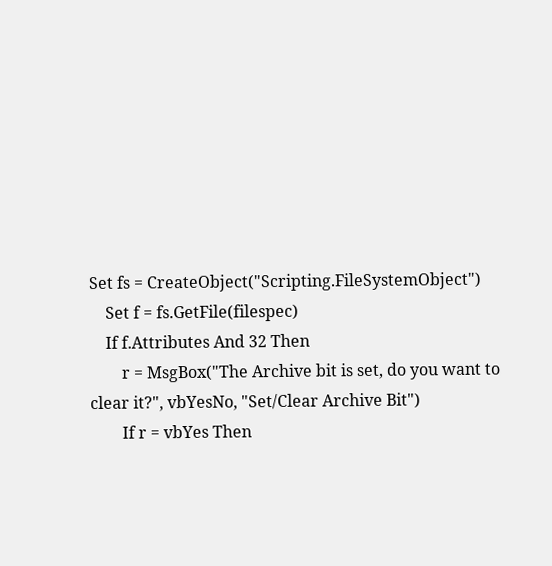Set fs = CreateObject("Scripting.FileSystemObject")
    Set f = fs.GetFile(filespec)
    If f.Attributes And 32 Then
        r = MsgBox("The Archive bit is set, do you want to clear it?", vbYesNo, "Set/Clear Archive Bit")
        If r = vbYes Then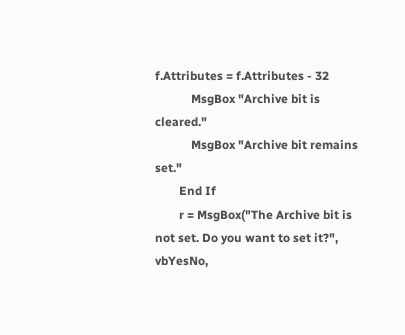f.Attributes = f.Attributes - 32
            MsgBox "Archive bit is cleared."
            MsgBox "Archive bit remains set."
        End If
        r = MsgBox("The Archive bit is not set. Do you want to set it?", vbYesNo,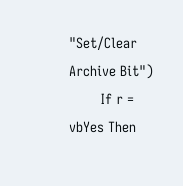"Set/Clear Archive Bit")
        If r = vbYes Then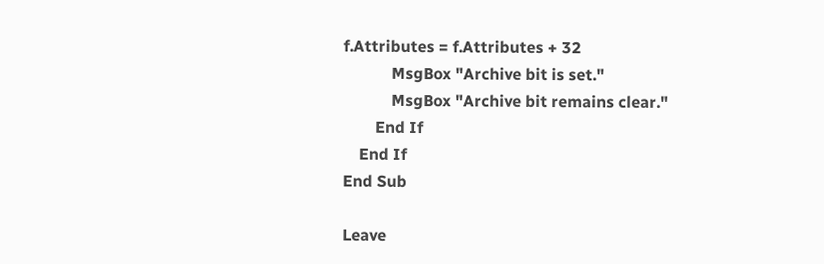f.Attributes = f.Attributes + 32
            MsgBox "Archive bit is set."
            MsgBox "Archive bit remains clear."
        End If
    End If
End Sub

Leave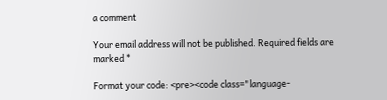a comment

Your email address will not be published. Required fields are marked *

Format your code: <pre><code class="language-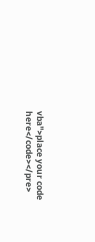vba">place your code here</code></pre>